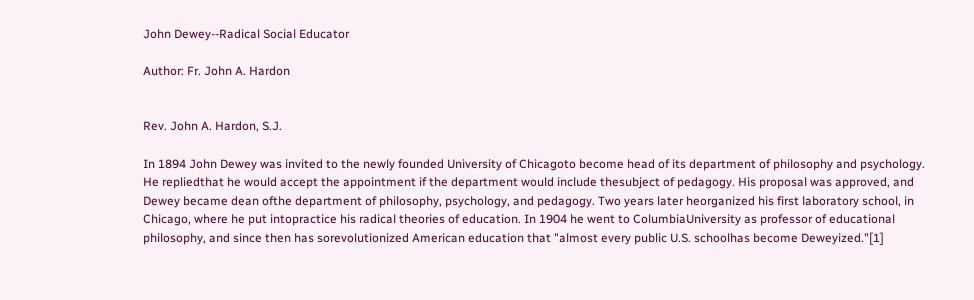John Dewey--Radical Social Educator

Author: Fr. John A. Hardon


Rev. John A. Hardon, S.J.

In 1894 John Dewey was invited to the newly founded University of Chicagoto become head of its department of philosophy and psychology. He repliedthat he would accept the appointment if the department would include thesubject of pedagogy. His proposal was approved, and Dewey became dean ofthe department of philosophy, psychology, and pedagogy. Two years later heorganized his first laboratory school, in Chicago, where he put intopractice his radical theories of education. In 1904 he went to ColumbiaUniversity as professor of educational philosophy, and since then has sorevolutionized American education that "almost every public U.S. schoolhas become Deweyized."[1]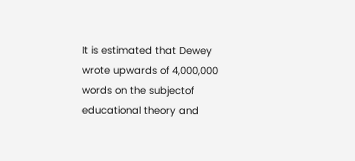It is estimated that Dewey wrote upwards of 4,000,000 words on the subjectof educational theory and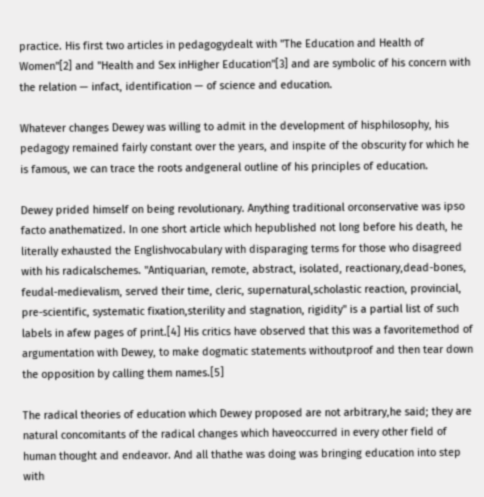practice. His first two articles in pedagogydealt with "The Education and Health of Women"[2] and "Health and Sex inHigher Education"[3] and are symbolic of his concern with the relation — infact, identification — of science and education.

Whatever changes Dewey was willing to admit in the development of hisphilosophy, his pedagogy remained fairly constant over the years, and inspite of the obscurity for which he is famous, we can trace the roots andgeneral outline of his principles of education.

Dewey prided himself on being revolutionary. Anything traditional orconservative was ipso facto anathematized. In one short article which hepublished not long before his death, he literally exhausted the Englishvocabulary with disparaging terms for those who disagreed with his radicalschemes. "Antiquarian, remote, abstract, isolated, reactionary,dead-bones, feudal-medievalism, served their time, cleric, supernatural,scholastic reaction, provincial, pre-scientific, systematic fixation,sterility and stagnation, rigidity" is a partial list of such labels in afew pages of print.[4] His critics have observed that this was a favoritemethod of argumentation with Dewey, to make dogmatic statements withoutproof and then tear down the opposition by calling them names.[5]

The radical theories of education which Dewey proposed are not arbitrary,he said; they are natural concomitants of the radical changes which haveoccurred in every other field of human thought and endeavor. And all thathe was doing was bringing education into step with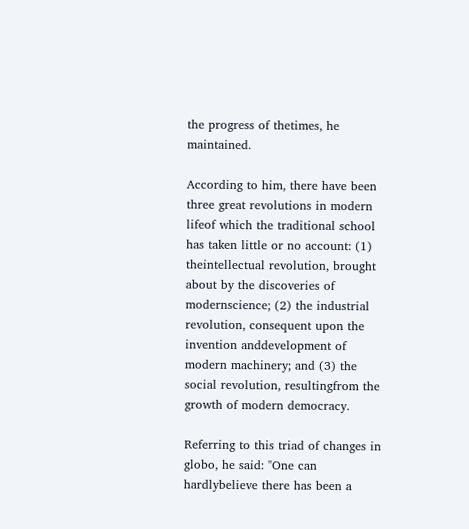the progress of thetimes, he maintained.

According to him, there have been three great revolutions in modern lifeof which the traditional school has taken little or no account: (1) theintellectual revolution, brought about by the discoveries of modernscience; (2) the industrial revolution, consequent upon the invention anddevelopment of modern machinery; and (3) the social revolution, resultingfrom the growth of modern democracy.

Referring to this triad of changes in globo, he said: "One can hardlybelieve there has been a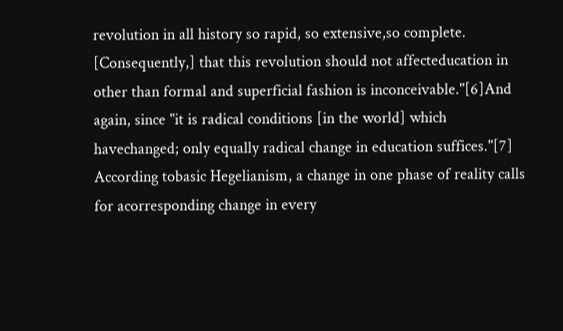revolution in all history so rapid, so extensive,so complete. [Consequently,] that this revolution should not affecteducation in other than formal and superficial fashion is inconceivable."[6]And again, since "it is radical conditions [in the world] which havechanged; only equally radical change in education suffices."[7] According tobasic Hegelianism, a change in one phase of reality calls for acorresponding change in every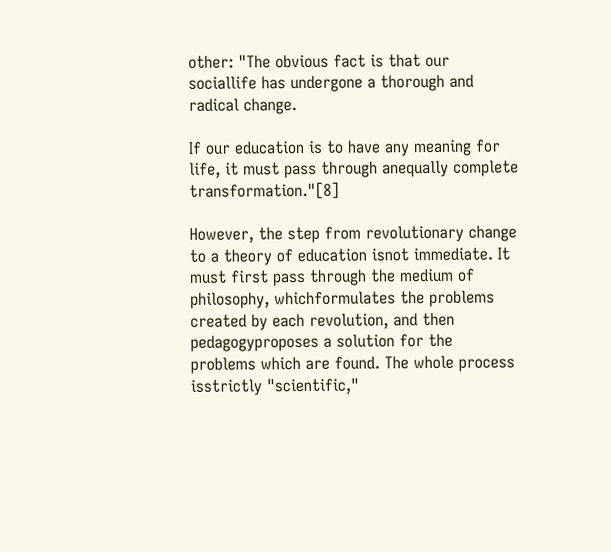other: "The obvious fact is that our sociallife has undergone a thorough and radical change.

If our education is to have any meaning for life, it must pass through anequally complete transformation."[8]

However, the step from revolutionary change to a theory of education isnot immediate. It must first pass through the medium of philosophy, whichformulates the problems created by each revolution, and then pedagogyproposes a solution for the problems which are found. The whole process isstrictly "scientific,"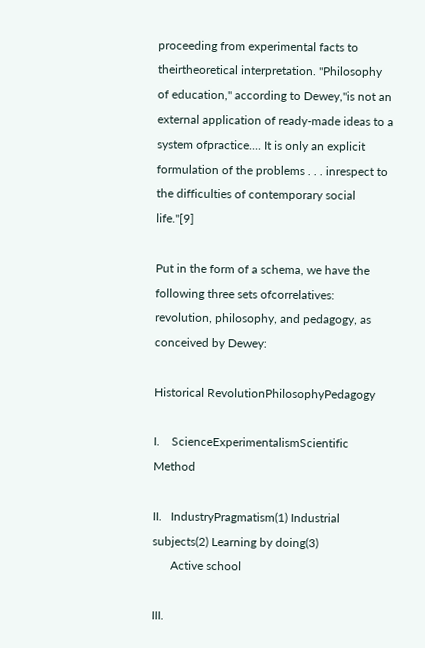proceeding from experimental facts to theirtheoretical interpretation. "Philosophy of education," according to Dewey,"is not an external application of ready-made ideas to a system ofpractice.... It is only an explicit formulation of the problems . . . inrespect to the difficulties of contemporary social life."[9]

Put in the form of a schema, we have the following three sets ofcorrelatives: revolution, philosophy, and pedagogy, as conceived by Dewey:

Historical RevolutionPhilosophyPedagogy

I.    ScienceExperimentalismScientific Method

II.   IndustryPragmatism(1) Industrial subjects(2) Learning by doing(3)
      Active school

III.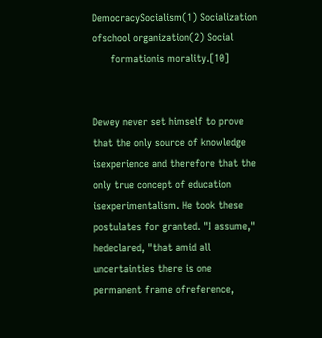DemocracySocialism(1) Socialization ofschool organization(2) Social
      formationis morality.[10]


Dewey never set himself to prove that the only source of knowledge isexperience and therefore that the only true concept of education isexperimentalism. He took these postulates for granted. "I assume," hedeclared, "that amid all uncertainties there is one permanent frame ofreference,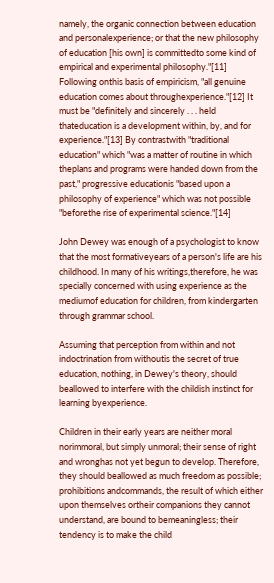namely, the organic connection between education and personalexperience; or that the new philosophy of education [his own] is committedto some kind of empirical and experimental philosophy."[11] Following onthis basis of empiricism, "all genuine education comes about throughexperience."[12] It must be "definitely and sincerely . . . held thateducation is a development within, by, and for experience."[13] By contrastwith "traditional education" which "was a matter of routine in which theplans and programs were handed down from the past," progressive educationis "based upon a philosophy of experience" which was not possible "beforethe rise of experimental science."[14]

John Dewey was enough of a psychologist to know that the most formativeyears of a person's life are his childhood. In many of his writings,therefore, he was specially concerned with using experience as the mediumof education for children, from kindergarten through grammar school.

Assuming that perception from within and not indoctrination from withoutis the secret of true education, nothing, in Dewey's theory, should beallowed to interfere with the childish instinct for learning byexperience.

Children in their early years are neither moral norimmoral, but simply unmoral; their sense of right and wronghas not yet begun to develop. Therefore, they should beallowed as much freedom as possible; prohibitions andcommands, the result of which either upon themselves ortheir companions they cannot understand, are bound to bemeaningless; their tendency is to make the child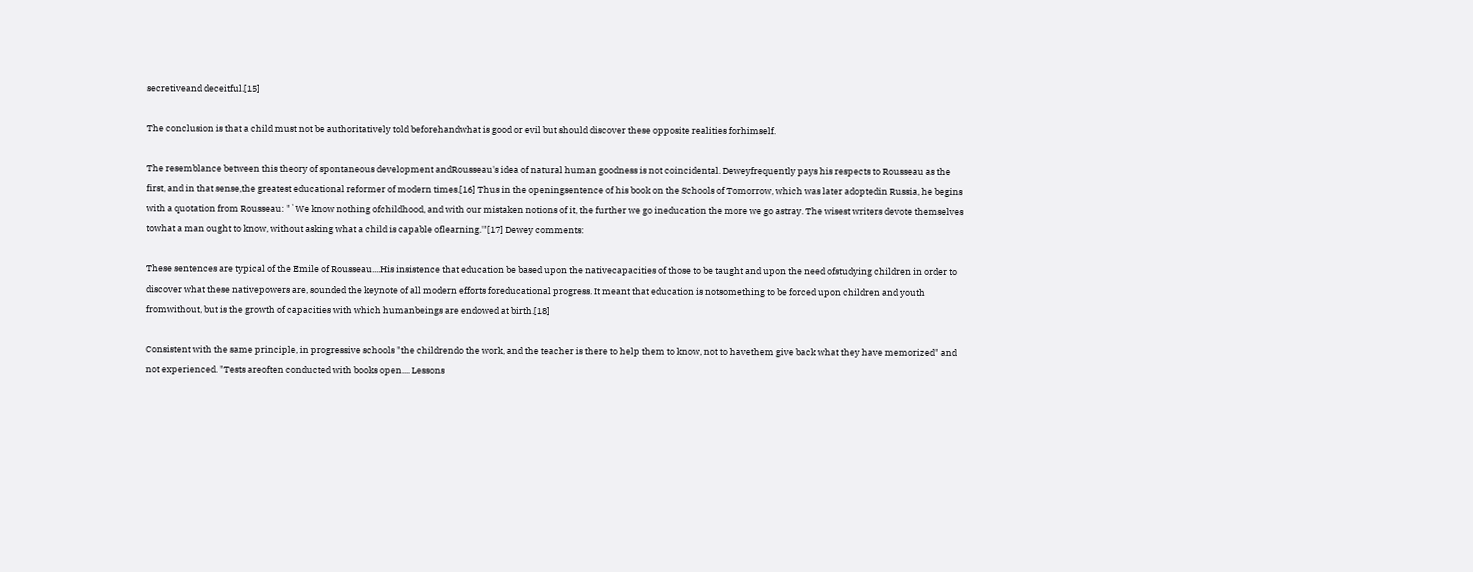secretiveand deceitful.[15]

The conclusion is that a child must not be authoritatively told beforehandwhat is good or evil but should discover these opposite realities forhimself.

The resemblance between this theory of spontaneous development andRousseau's idea of natural human goodness is not coincidental. Deweyfrequently pays his respects to Rousseau as the first, and in that sense,the greatest educational reformer of modern times.[16] Thus in the openingsentence of his book on the Schools of Tomorrow, which was later adoptedin Russia, he begins with a quotation from Rousseau: "`We know nothing ofchildhood, and with our mistaken notions of it, the further we go ineducation the more we go astray. The wisest writers devote themselves towhat a man ought to know, without asking what a child is capable oflearning.'"[17] Dewey comments:

These sentences are typical of the Emile of Rousseau....His insistence that education be based upon the nativecapacities of those to be taught and upon the need ofstudying children in order to discover what these nativepowers are, sounded the keynote of all modern efforts foreducational progress. It meant that education is notsomething to be forced upon children and youth fromwithout, but is the growth of capacities with which humanbeings are endowed at birth.[18]

Consistent with the same principle, in progressive schools "the childrendo the work, and the teacher is there to help them to know, not to havethem give back what they have memorized" and not experienced. "Tests areoften conducted with books open.... Lessons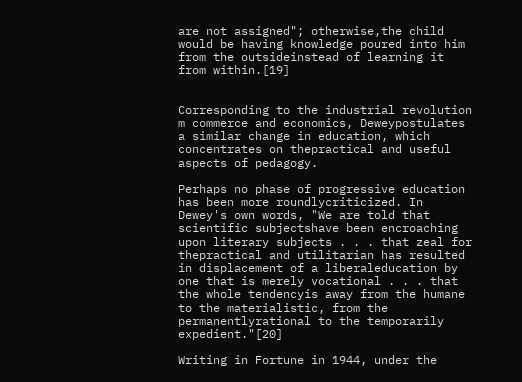are not assigned"; otherwise,the child would be having knowledge poured into him from the outsideinstead of learning it from within.[19]


Corresponding to the industrial revolution m commerce and economics, Deweypostulates a similar change in education, which concentrates on thepractical and useful aspects of pedagogy.

Perhaps no phase of progressive education has been more roundlycriticized. In Dewey's own words, "We are told that scientific subjectshave been encroaching upon literary subjects . . . that zeal for thepractical and utilitarian has resulted in displacement of a liberaleducation by one that is merely vocational . . . that the whole tendencyis away from the humane to the materialistic, from the permanentlyrational to the temporarily expedient."[20]

Writing in Fortune in 1944, under the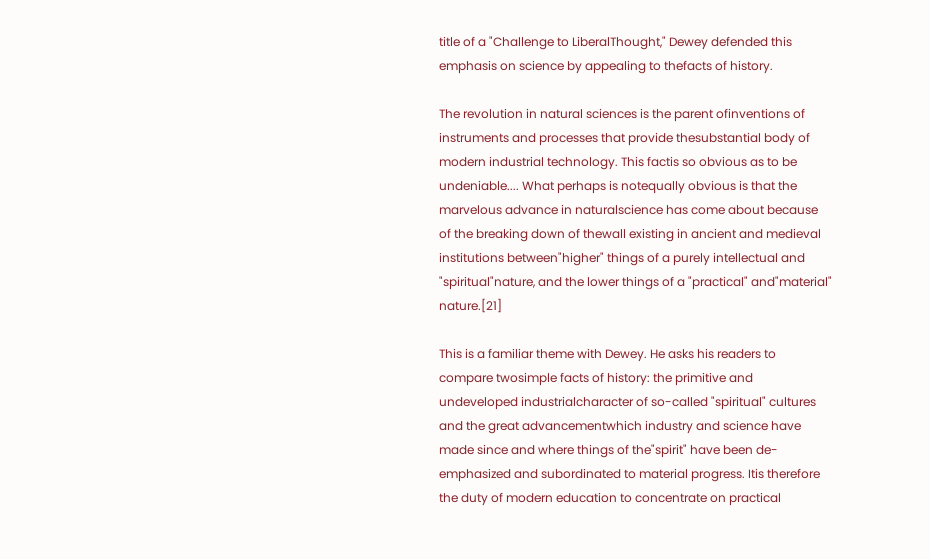title of a "Challenge to LiberalThought," Dewey defended this emphasis on science by appealing to thefacts of history.

The revolution in natural sciences is the parent ofinventions of instruments and processes that provide thesubstantial body of modern industrial technology. This factis so obvious as to be undeniable.... What perhaps is notequally obvious is that the marvelous advance in naturalscience has come about because of the breaking down of thewall existing in ancient and medieval institutions between"higher" things of a purely intellectual and "spiritual"nature, and the lower things of a "practical" and"material" nature.[21]

This is a familiar theme with Dewey. He asks his readers to compare twosimple facts of history: the primitive and undeveloped industrialcharacter of so-called "spiritual" cultures and the great advancementwhich industry and science have made since and where things of the"spirit" have been de-emphasized and subordinated to material progress. Itis therefore the duty of modern education to concentrate on practical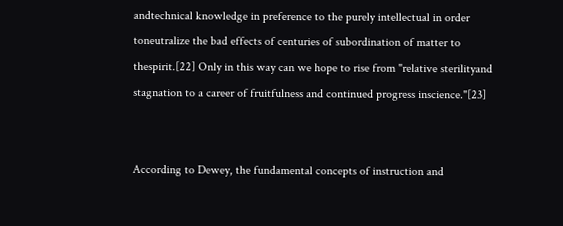andtechnical knowledge in preference to the purely intellectual in order toneutralize the bad effects of centuries of subordination of matter to thespirit.[22] Only in this way can we hope to rise from "relative sterilityand stagnation to a career of fruitfulness and continued progress inscience."[23]


According to Dewey, the fundamental concepts of instruction and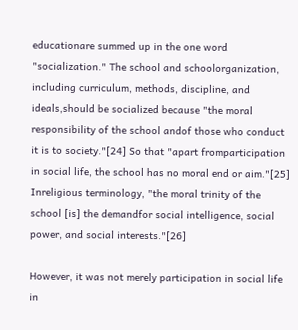educationare summed up in the one word "socialization." The school and schoolorganization, including curriculum, methods, discipline, and ideals,should be socialized because "the moral responsibility of the school andof those who conduct it is to society."[24] So that "apart fromparticipation in social life, the school has no moral end or aim."[25] Inreligious terminology, "the moral trinity of the school [is] the demandfor social intelligence, social power, and social interests."[26]

However, it was not merely participation in social life in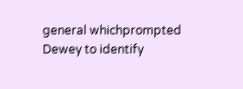general whichprompted Dewey to identify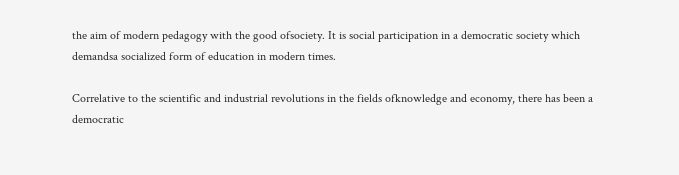the aim of modern pedagogy with the good ofsociety. It is social participation in a democratic society which demandsa socialized form of education in modern times.

Correlative to the scientific and industrial revolutions in the fields ofknowledge and economy, there has been a democratic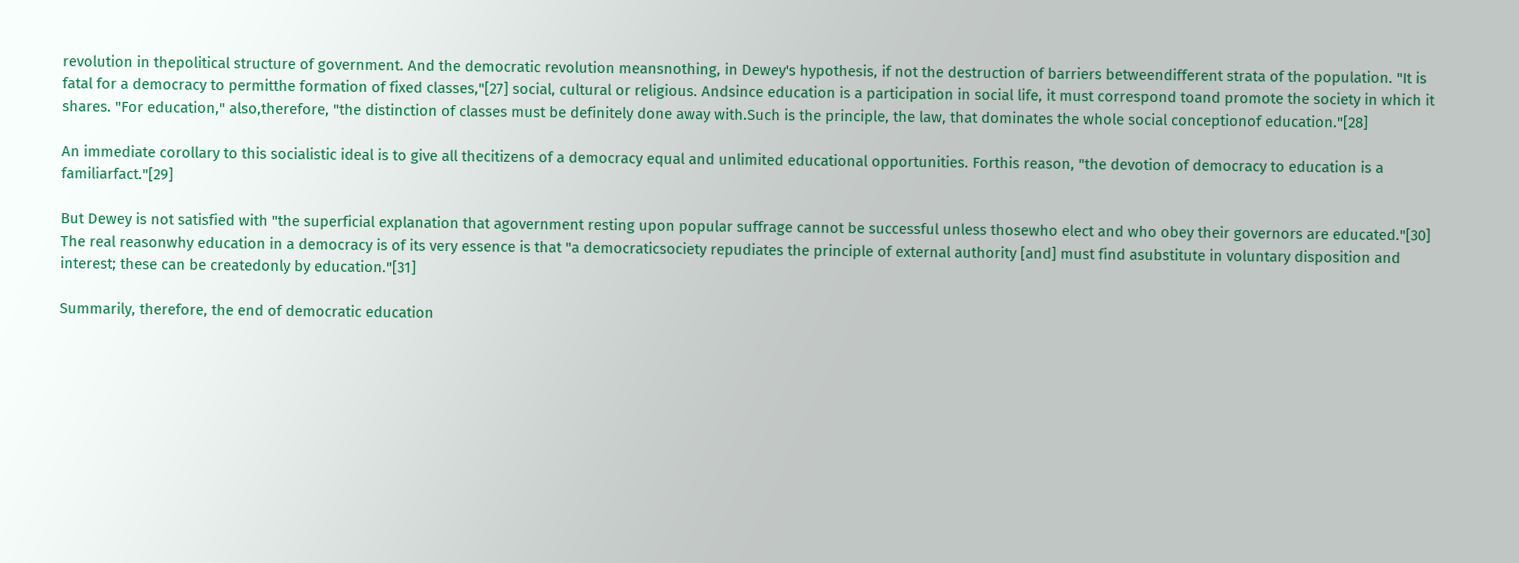revolution in thepolitical structure of government. And the democratic revolution meansnothing, in Dewey's hypothesis, if not the destruction of barriers betweendifferent strata of the population. "It is fatal for a democracy to permitthe formation of fixed classes,"[27] social, cultural or religious. Andsince education is a participation in social life, it must correspond toand promote the society in which it shares. "For education," also,therefore, "the distinction of classes must be definitely done away with.Such is the principle, the law, that dominates the whole social conceptionof education."[28]

An immediate corollary to this socialistic ideal is to give all thecitizens of a democracy equal and unlimited educational opportunities. Forthis reason, "the devotion of democracy to education is a familiarfact."[29]

But Dewey is not satisfied with "the superficial explanation that agovernment resting upon popular suffrage cannot be successful unless thosewho elect and who obey their governors are educated."[30] The real reasonwhy education in a democracy is of its very essence is that "a democraticsociety repudiates the principle of external authority [and] must find asubstitute in voluntary disposition and interest; these can be createdonly by education."[31]

Summarily, therefore, the end of democratic education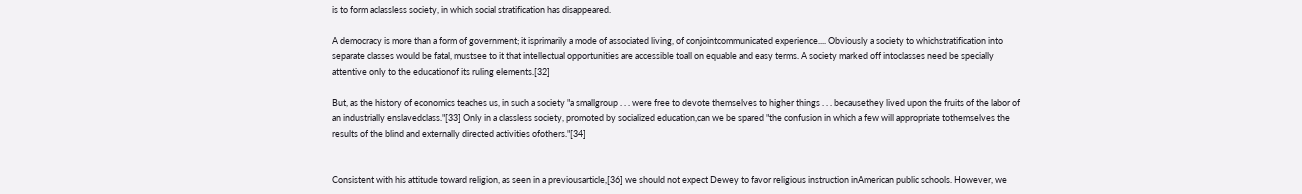is to form aclassless society, in which social stratification has disappeared.

A democracy is more than a form of government; it isprimarily a mode of associated living, of conjointcommunicated experience.... Obviously a society to whichstratification into separate classes would be fatal, mustsee to it that intellectual opportunities are accessible toall on equable and easy terms. A society marked off intoclasses need be specially attentive only to the educationof its ruling elements.[32]

But, as the history of economics teaches us, in such a society "a smallgroup . . . were free to devote themselves to higher things . . . becausethey lived upon the fruits of the labor of an industrially enslavedclass."[33] Only in a classless society, promoted by socialized education,can we be spared "the confusion in which a few will appropriate tothemselves the results of the blind and externally directed activities ofothers."[34]


Consistent with his attitude toward religion, as seen in a previousarticle,[36] we should not expect Dewey to favor religious instruction inAmerican public schools. However, we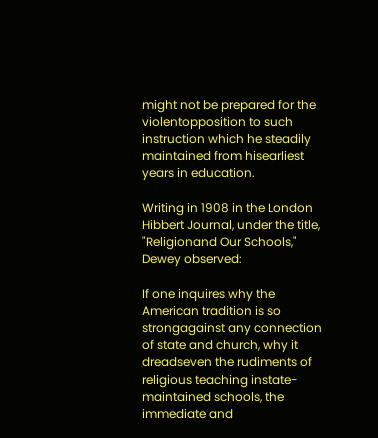might not be prepared for the violentopposition to such instruction which he steadily maintained from hisearliest years in education.

Writing in 1908 in the London Hibbert Journal, under the title, "Religionand Our Schools," Dewey observed:

If one inquires why the American tradition is so strongagainst any connection of state and church, why it dreadseven the rudiments of religious teaching instate-maintained schools, the immediate and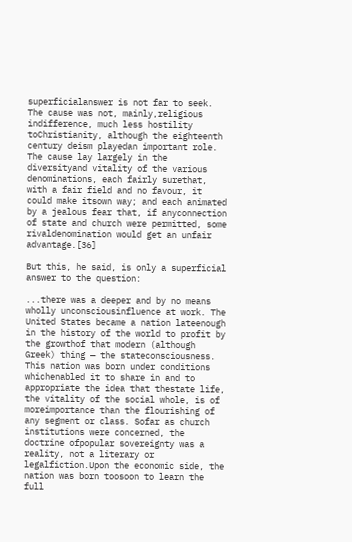superficialanswer is not far to seek. The cause was not, mainly,religious indifference, much less hostility toChristianity, although the eighteenth century deism playedan important role. The cause lay largely in the diversityand vitality of the various denominations, each fairly surethat, with a fair field and no favour, it could make itsown way; and each animated by a jealous fear that, if anyconnection of state and church were permitted, some rivaldenomination would get an unfair advantage.[36]

But this, he said, is only a superficial answer to the question:

...there was a deeper and by no means wholly unconsciousinfluence at work. The United States became a nation lateenough in the history of the world to profit by the growthof that modern (although Greek) thing — the stateconsciousness. This nation was born under conditions whichenabled it to share in and to appropriate the idea that thestate life, the vitality of the social whole, is of moreimportance than the flourishing of any segment or class. Sofar as church institutions were concerned, the doctrine ofpopular sovereignty was a reality, not a literary or legalfiction.Upon the economic side, the nation was born toosoon to learn the full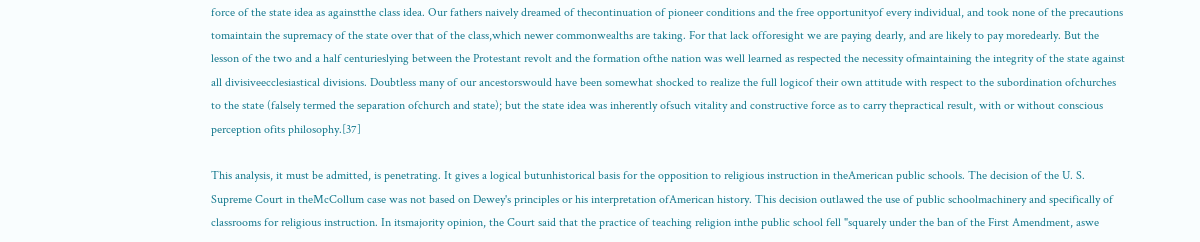force of the state idea as againstthe class idea. Our fathers naively dreamed of thecontinuation of pioneer conditions and the free opportunityof every individual, and took none of the precautions tomaintain the supremacy of the state over that of the class,which newer commonwealths are taking. For that lack offoresight we are paying dearly, and are likely to pay moredearly. But the lesson of the two and a half centurieslying between the Protestant revolt and the formation ofthe nation was well learned as respected the necessity ofmaintaining the integrity of the state against all divisiveecclesiastical divisions. Doubtless many of our ancestorswould have been somewhat shocked to realize the full logicof their own attitude with respect to the subordination ofchurches to the state (falsely termed the separation ofchurch and state); but the state idea was inherently ofsuch vitality and constructive force as to carry thepractical result, with or without conscious perception ofits philosophy.[37]

This analysis, it must be admitted, is penetrating. It gives a logical butunhistorical basis for the opposition to religious instruction in theAmerican public schools. The decision of the U. S. Supreme Court in theMcCollum case was not based on Dewey's principles or his interpretation ofAmerican history. This decision outlawed the use of public schoolmachinery and specifically of classrooms for religious instruction. In itsmajority opinion, the Court said that the practice of teaching religion inthe public school fell "squarely under the ban of the First Amendment, aswe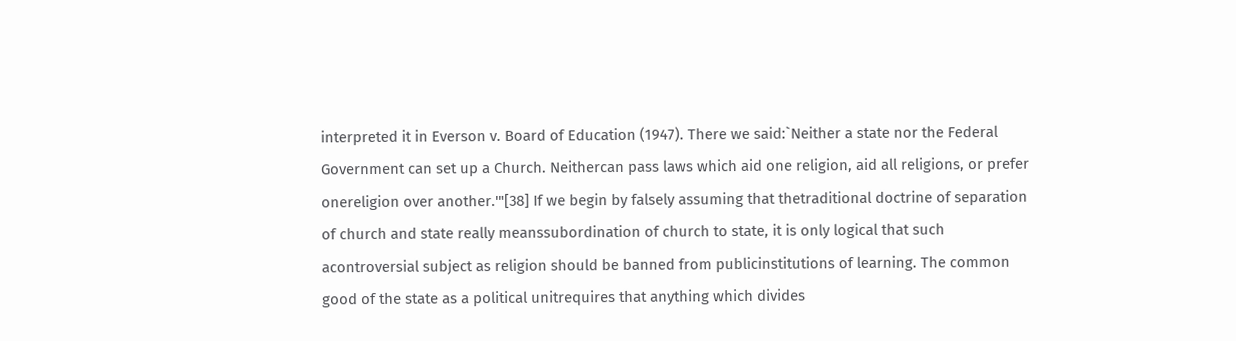interpreted it in Everson v. Board of Education (1947). There we said:`Neither a state nor the Federal Government can set up a Church. Neithercan pass laws which aid one religion, aid all religions, or prefer onereligion over another.'"[38] If we begin by falsely assuming that thetraditional doctrine of separation of church and state really meanssubordination of church to state, it is only logical that such acontroversial subject as religion should be banned from publicinstitutions of learning. The common good of the state as a political unitrequires that anything which divides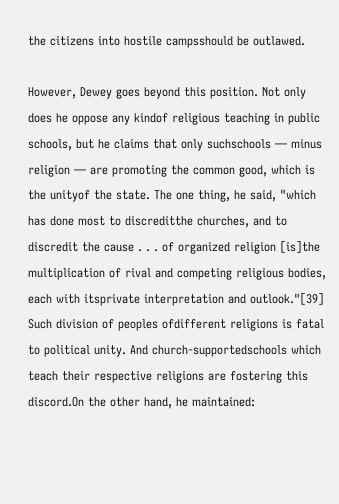the citizens into hostile campsshould be outlawed.

However, Dewey goes beyond this position. Not only does he oppose any kindof religious teaching in public schools, but he claims that only suchschools — minus religion — are promoting the common good, which is the unityof the state. The one thing, he said, "which has done most to discreditthe churches, and to discredit the cause . . . of organized religion [is]the multiplication of rival and competing religious bodies, each with itsprivate interpretation and outlook."[39] Such division of peoples ofdifferent religions is fatal to political unity. And church-supportedschools which teach their respective religions are fostering this discord.On the other hand, he maintained: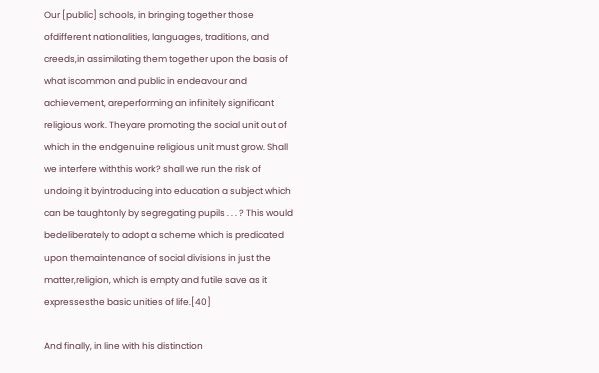Our [public] schools, in bringing together those ofdifferent nationalities, languages, traditions, and creeds,in assimilating them together upon the basis of what iscommon and public in endeavour and achievement, areperforming an infinitely significant religious work. Theyare promoting the social unit out of which in the endgenuine religious unit must grow. Shall we interfere withthis work? shall we run the risk of undoing it byintroducing into education a subject which can be taughtonly by segregating pupils . . . ? This would bedeliberately to adopt a scheme which is predicated upon themaintenance of social divisions in just the matter,religion, which is empty and futile save as it expressesthe basic unities of life.[40]

And finally, in line with his distinction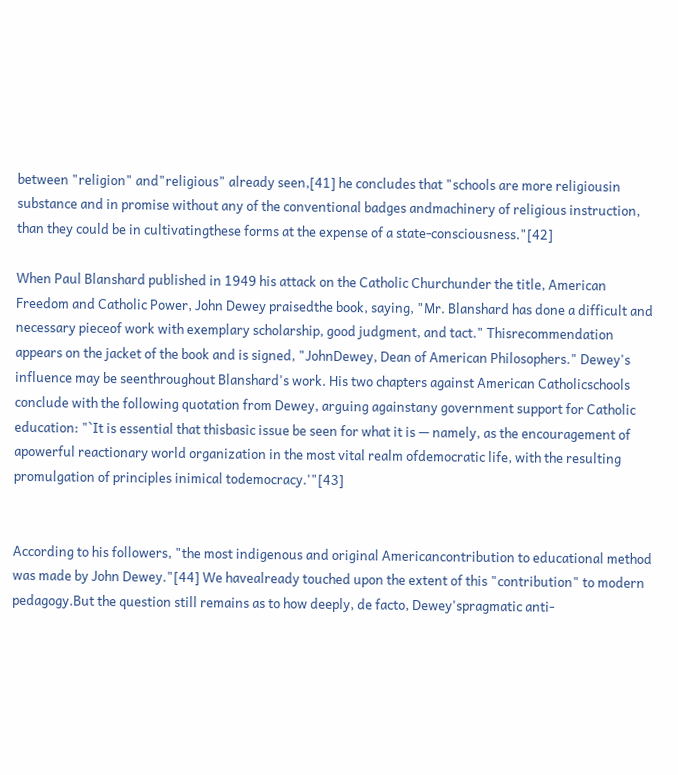between "religion" and"religious" already seen,[41] he concludes that "schools are more religiousin substance and in promise without any of the conventional badges andmachinery of religious instruction, than they could be in cultivatingthese forms at the expense of a state-consciousness."[42]

When Paul Blanshard published in 1949 his attack on the Catholic Churchunder the title, American Freedom and Catholic Power, John Dewey praisedthe book, saying, "Mr. Blanshard has done a difficult and necessary pieceof work with exemplary scholarship, good judgment, and tact." Thisrecommendation appears on the jacket of the book and is signed, "JohnDewey, Dean of American Philosophers." Dewey's influence may be seenthroughout Blanshard's work. His two chapters against American Catholicschools conclude with the following quotation from Dewey, arguing againstany government support for Catholic education: "`It is essential that thisbasic issue be seen for what it is — namely, as the encouragement of apowerful reactionary world organization in the most vital realm ofdemocratic life, with the resulting promulgation of principles inimical todemocracy.'"[43]


According to his followers, "the most indigenous and original Americancontribution to educational method was made by John Dewey."[44] We havealready touched upon the extent of this "contribution" to modern pedagogy.But the question still remains as to how deeply, de facto, Dewey'spragmatic anti-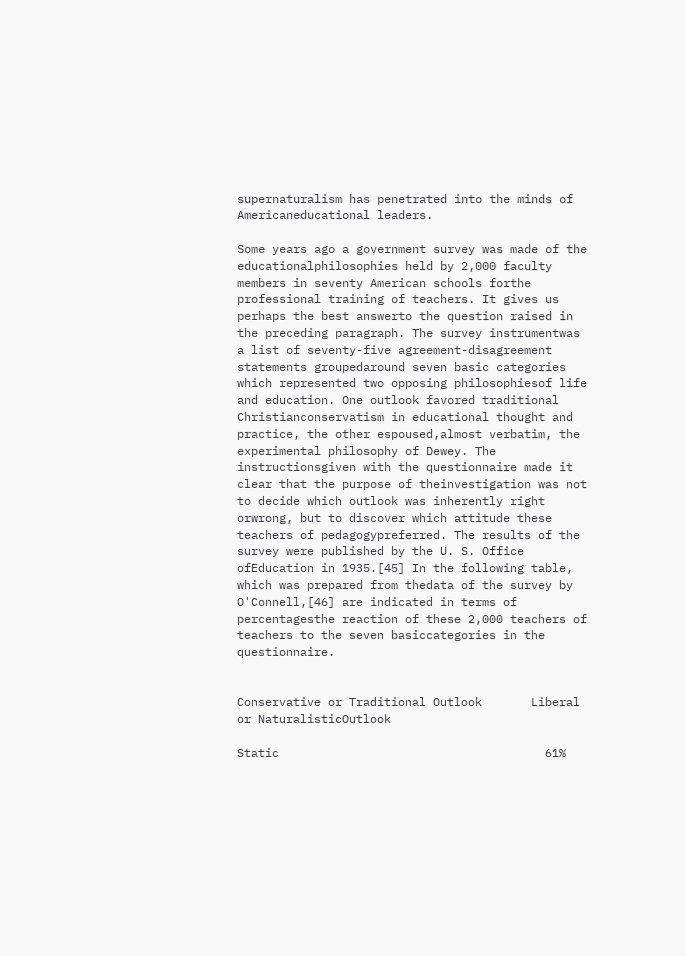supernaturalism has penetrated into the minds of Americaneducational leaders.

Some years ago a government survey was made of the educationalphilosophies held by 2,000 faculty members in seventy American schools forthe professional training of teachers. It gives us perhaps the best answerto the question raised in the preceding paragraph. The survey instrumentwas a list of seventy-five agreement-disagreement statements groupedaround seven basic categories which represented two opposing philosophiesof life and education. One outlook favored traditional Christianconservatism in educational thought and practice, the other espoused,almost verbatim, the experimental philosophy of Dewey. The instructionsgiven with the questionnaire made it clear that the purpose of theinvestigation was not to decide which outlook was inherently right orwrong, but to discover which attitude these teachers of pedagogypreferred. The results of the survey were published by the U. S. Office ofEducation in 1935.[45] In the following table, which was prepared from thedata of the survey by O'Connell,[46] are indicated in terms of percentagesthe reaction of these 2,000 teachers of teachers to the seven basiccategories in the questionnaire.


Conservative or Traditional Outlook       Liberal or NaturalisticOutlook

Static                                      61%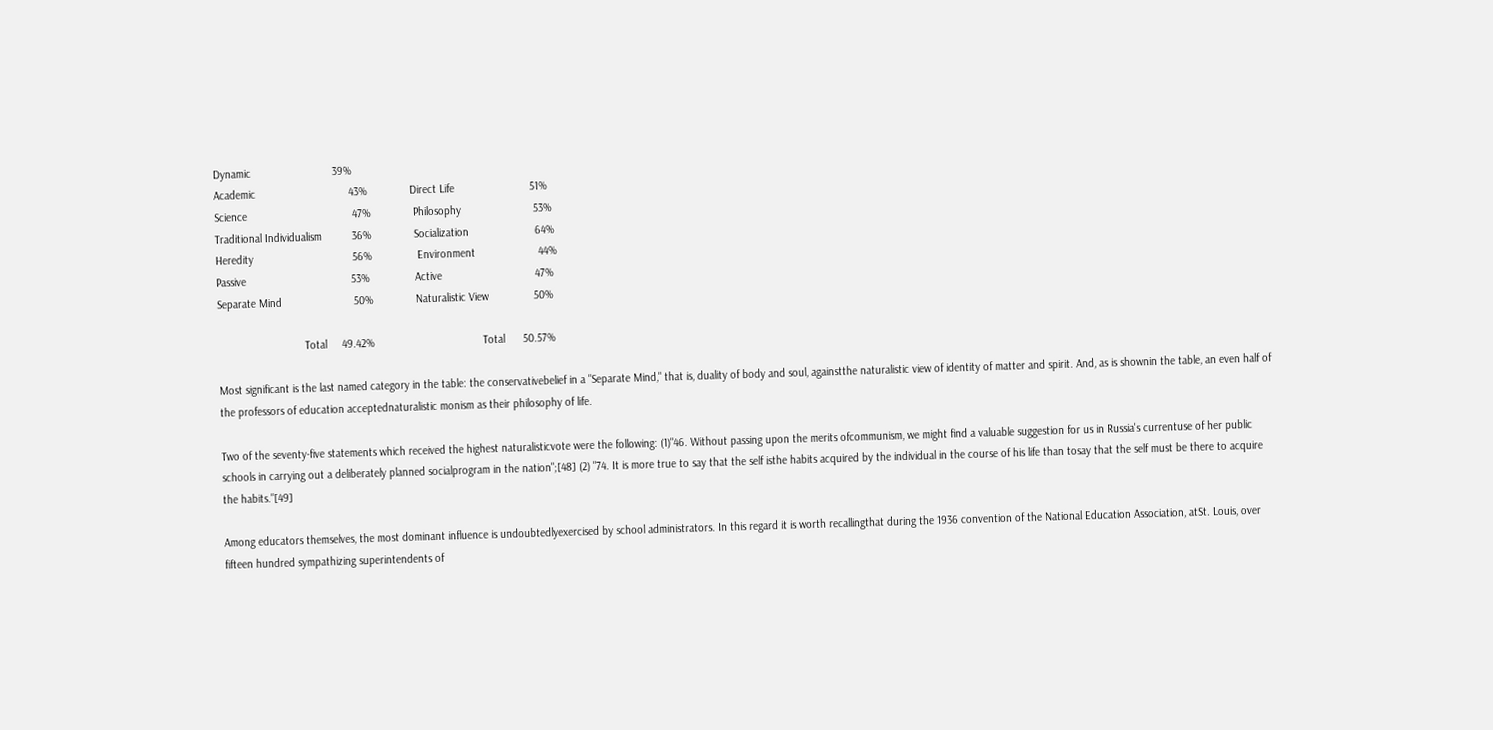Dynamic                           39%
Academic                               43%              Direct Life                         51%
Science                                   47%              Philosophy                        53%
Traditional Individualism          36%              Socialization                      64%
Heredity                                 56%               Environment                     44%
Passive                                   53%               Active                               47%
Separate Mind                        50%              Naturalistic View               50%

                             Total     49.42%                                    Total      50.57%

Most significant is the last named category in the table: the conservativebelief in a "Separate Mind," that is, duality of body and soul, againstthe naturalistic view of identity of matter and spirit. And, as is shownin the table, an even half of the professors of education acceptednaturalistic monism as their philosophy of life.

Two of the seventy-five statements which received the highest naturalisticvote were the following: (1)"46. Without passing upon the merits ofcommunism, we might find a valuable suggestion for us in Russia's currentuse of her public schools in carrying out a deliberately planned socialprogram in the nation";[48] (2) "74. It is more true to say that the self isthe habits acquired by the individual in the course of his life than tosay that the self must be there to acquire the habits."[49]

Among educators themselves, the most dominant influence is undoubtedlyexercised by school administrators. In this regard it is worth recallingthat during the 1936 convention of the National Education Association, atSt. Louis, over fifteen hundred sympathizing superintendents of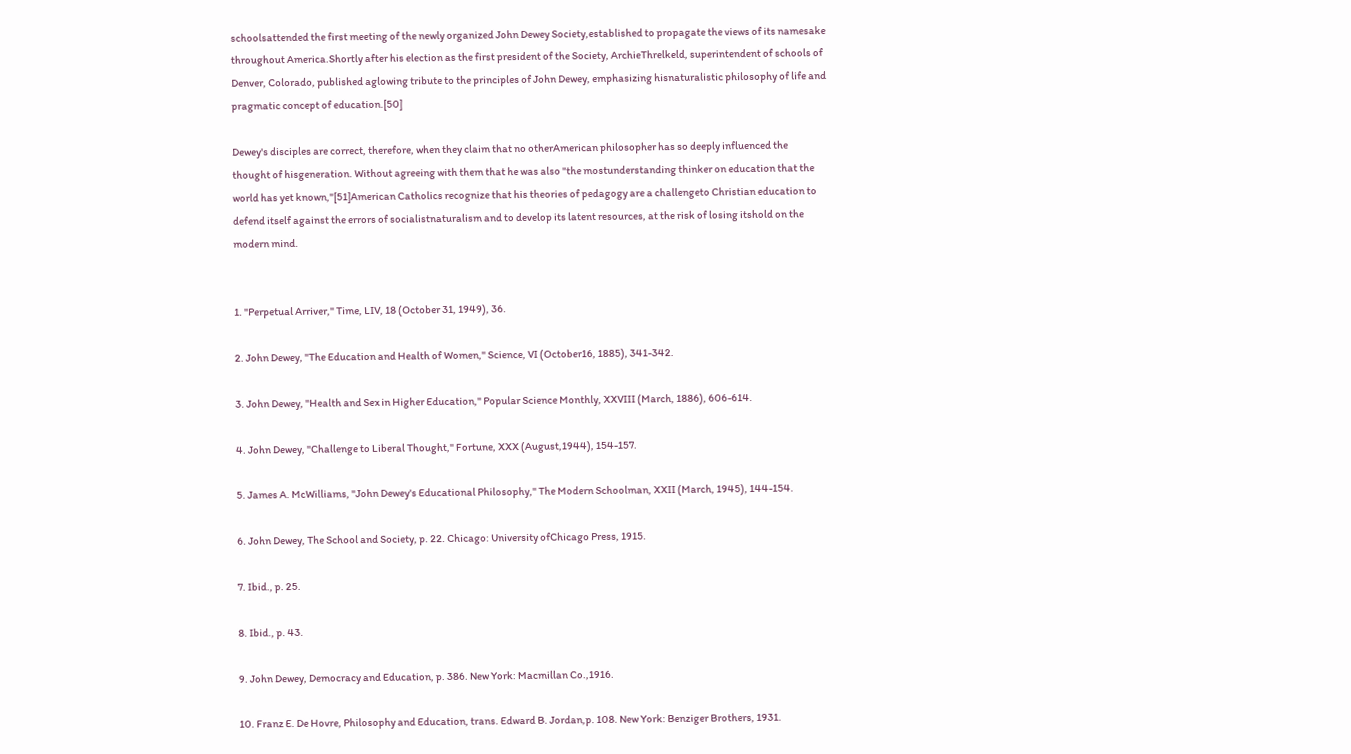schoolsattended the first meeting of the newly organized John Dewey Society,established to propagate the views of its namesake throughout America.Shortly after his election as the first president of the Society, ArchieThrelkeld, superintendent of schools of Denver, Colorado, published aglowing tribute to the principles of John Dewey, emphasizing hisnaturalistic philosophy of life and pragmatic concept of education.[50]

Dewey's disciples are correct, therefore, when they claim that no otherAmerican philosopher has so deeply influenced the thought of hisgeneration. Without agreeing with them that he was also "the mostunderstanding thinker on education that the world has yet known,"[51]American Catholics recognize that his theories of pedagogy are a challengeto Christian education to defend itself against the errors of socialistnaturalism and to develop its latent resources, at the risk of losing itshold on the modern mind.


1. "Perpetual Arriver," Time, LIV, 18 (October 31, 1949), 36.

2. John Dewey, "The Education and Health of Women," Science, VI (October16, 1885), 341-342.

3. John Dewey, "Health and Sex in Higher Education," Popular Science Monthly, XXVIII (March, 1886), 606-614.

4. John Dewey, "Challenge to Liberal Thought," Fortune, XXX (August,1944), 154-157.

5. James A. McWilliams, "John Dewey's Educational Philosophy," The Modern Schoolman, XXII (March, 1945), 144-154.

6. John Dewey, The School and Society, p. 22. Chicago: University ofChicago Press, 1915.

7. Ibid., p. 25.

8. Ibid., p. 43.

9. John Dewey, Democracy and Education, p. 386. New York: Macmillan Co.,1916.

10. Franz E. De Hovre, Philosophy and Education, trans. Edward B. Jordan,p. 108. New York: Benziger Brothers, 1931.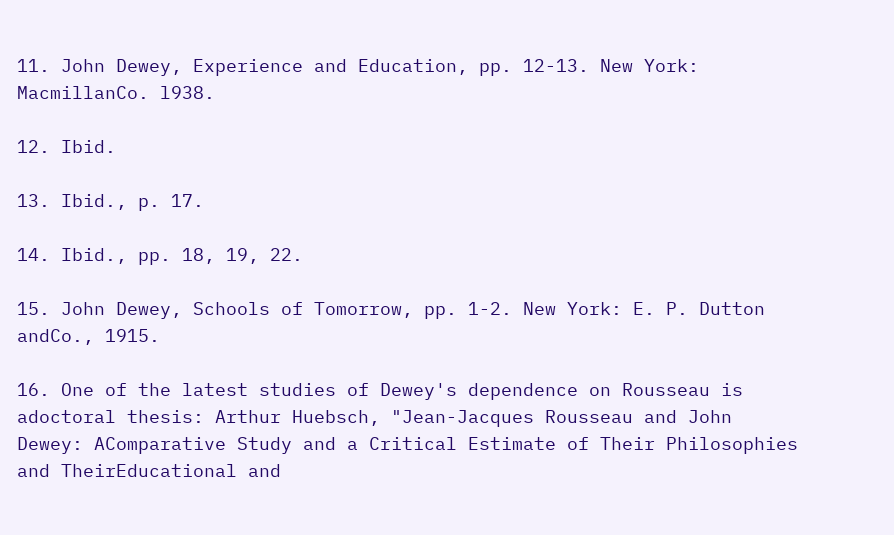11. John Dewey, Experience and Education, pp. 12-13. New York: MacmillanCo. l938.

12. Ibid.

13. Ibid., p. 17.

14. Ibid., pp. 18, 19, 22.

15. John Dewey, Schools of Tomorrow, pp. 1-2. New York: E. P. Dutton andCo., 1915.

16. One of the latest studies of Dewey's dependence on Rousseau is adoctoral thesis: Arthur Huebsch, "Jean-Jacques Rousseau and John Dewey: AComparative Study and a Critical Estimate of Their Philosophies and TheirEducational and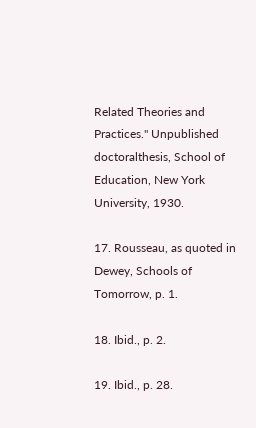Related Theories and Practices." Unpublished doctoralthesis, School of Education, New York University, 1930.

17. Rousseau, as quoted in Dewey, Schools of Tomorrow, p. 1.

18. Ibid., p. 2.

19. Ibid., p. 28.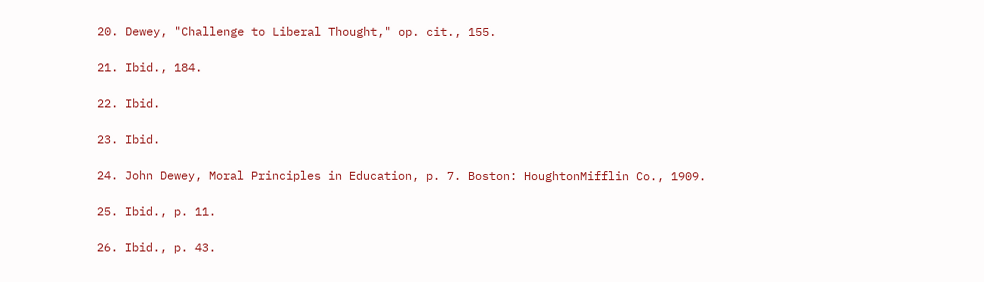20. Dewey, "Challenge to Liberal Thought," op. cit., 155.

21. Ibid., 184.

22. Ibid.

23. Ibid.

24. John Dewey, Moral Principles in Education, p. 7. Boston: HoughtonMifflin Co., 1909.

25. Ibid., p. 11.

26. Ibid., p. 43.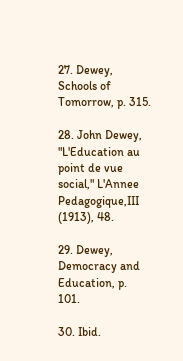27. Dewey, Schools of Tomorrow, p. 315.

28. John Dewey, "L'Education au point de vue social," L'Annee Pedagogique,III (1913), 48.

29. Dewey, Democracy and Education, p. 101.

30. Ibid.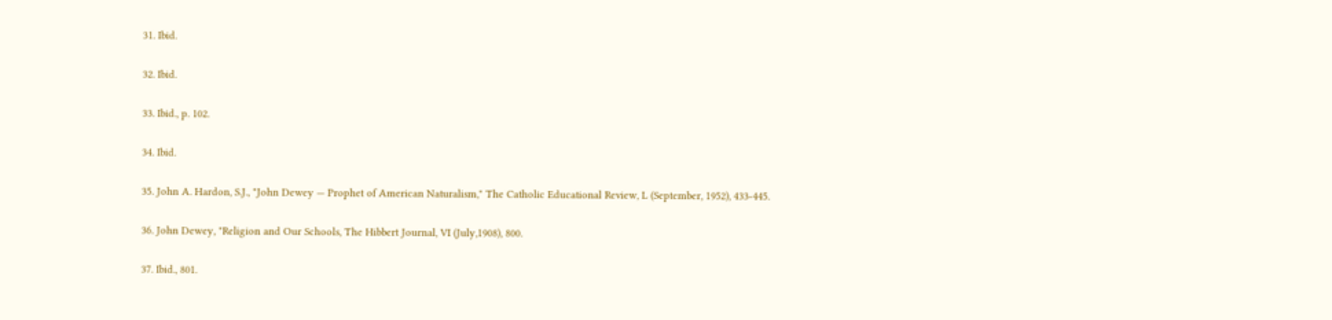31. Ibid.

32. Ibid.

33. Ibid., p. 102.

34. Ibid.

35. John A. Hardon, S.J., "John Dewey — Prophet of American Naturalism," The Catholic Educational Review, L (September, 1952), 433-445.

36. John Dewey, "Religion and Our Schools, The Hibbert Journal, VI (July,1908), 800.

37. Ibid., 801.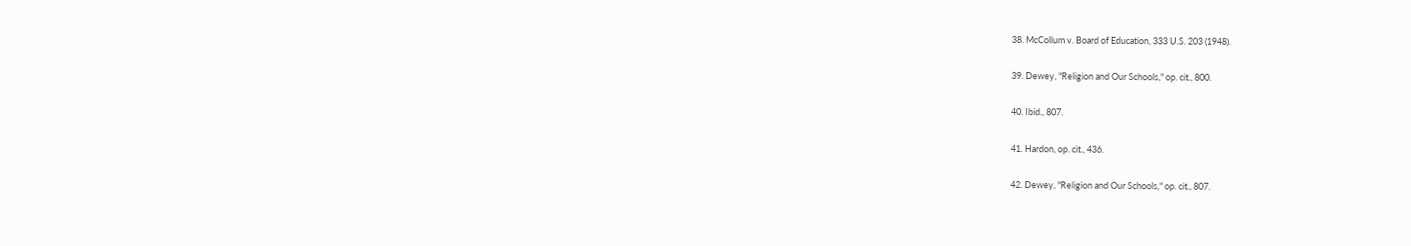38. McCollum v. Board of Education, 333 U.S. 203 (1948).

39. Dewey, "Religion and Our Schools," op. cit., 800.

40. Ibid., 807.

41. Hardon, op. cit., 436.

42. Dewey, "Religion and Our Schools," op. cit., 807.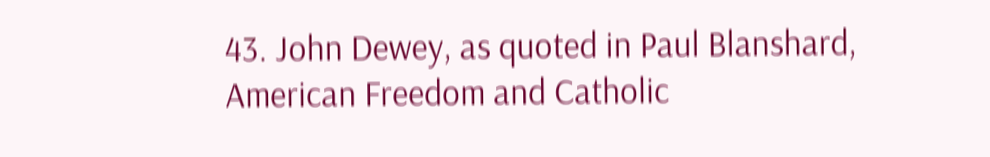43. John Dewey, as quoted in Paul Blanshard, American Freedom and Catholic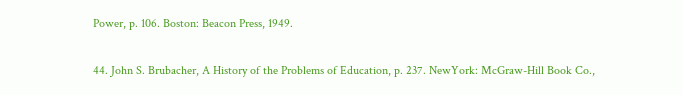Power, p. 106. Boston: Beacon Press, 1949.

44. John S. Brubacher, A History of the Problems of Education, p. 237. NewYork: McGraw-Hill Book Co.,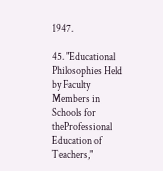1947.

45. "Educational Philosophies Held by Faculty Members in Schools for theProfessional Education of Teachers,"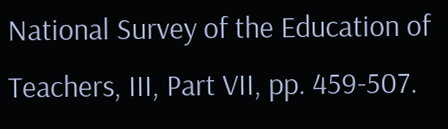National Survey of the Education of Teachers, III, Part VII, pp. 459-507.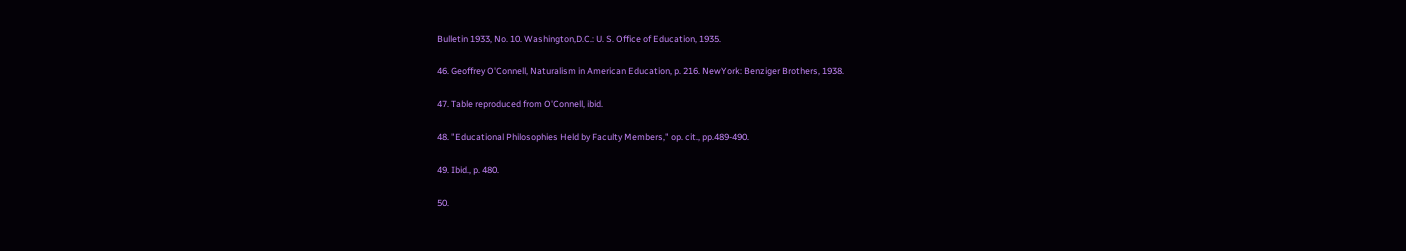Bulletin 1933, No. 10. Washington,D.C.: U. S. Office of Education, 1935.

46. Geoffrey O'Connell, Naturalism in American Education, p. 216. NewYork: Benziger Brothers, 1938.

47. Table reproduced from O'Connell, ibid.

48. "Educational Philosophies Held by Faculty Members," op. cit., pp.489-490.

49. Ibid., p. 480.

50.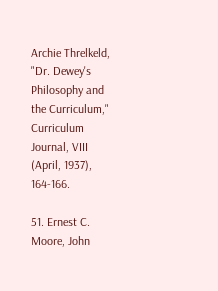Archie Threlkeld, "Dr. Dewey's Philosophy and the Curriculum," Curriculum Journal, VIII (April, 1937), 164-166.

51. Ernest C. Moore, John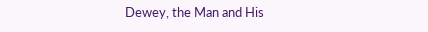Dewey, the Man and His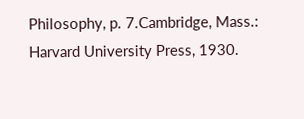Philosophy, p. 7.Cambridge, Mass.: Harvard University Press, 1930.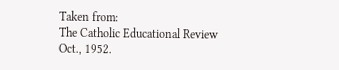Taken from:
The Catholic Educational Review
Oct., 1952.